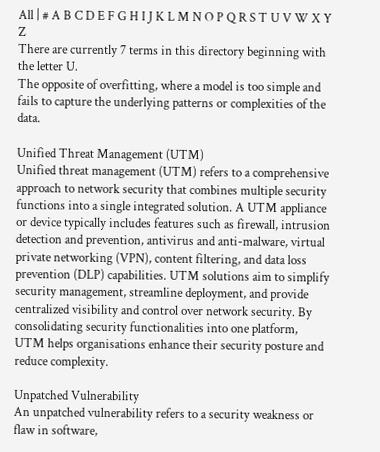All | # A B C D E F G H I J K L M N O P Q R S T U V W X Y Z
There are currently 7 terms in this directory beginning with the letter U.
The opposite of overfitting, where a model is too simple and fails to capture the underlying patterns or complexities of the data.

Unified Threat Management (UTM)
Unified threat management (UTM) refers to a comprehensive approach to network security that combines multiple security functions into a single integrated solution. A UTM appliance or device typically includes features such as firewall, intrusion detection and prevention, antivirus and anti-malware, virtual private networking (VPN), content filtering, and data loss prevention (DLP) capabilities. UTM solutions aim to simplify security management, streamline deployment, and provide centralized visibility and control over network security. By consolidating security functionalities into one platform, UTM helps organisations enhance their security posture and reduce complexity.

Unpatched Vulnerability
An unpatched vulnerability refers to a security weakness or flaw in software,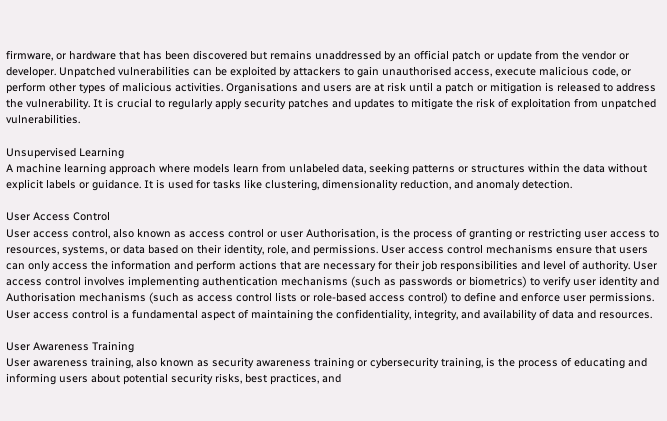firmware, or hardware that has been discovered but remains unaddressed by an official patch or update from the vendor or developer. Unpatched vulnerabilities can be exploited by attackers to gain unauthorised access, execute malicious code, or perform other types of malicious activities. Organisations and users are at risk until a patch or mitigation is released to address the vulnerability. It is crucial to regularly apply security patches and updates to mitigate the risk of exploitation from unpatched vulnerabilities.

Unsupervised Learning
A machine learning approach where models learn from unlabeled data, seeking patterns or structures within the data without explicit labels or guidance. It is used for tasks like clustering, dimensionality reduction, and anomaly detection.

User Access Control
User access control, also known as access control or user Authorisation, is the process of granting or restricting user access to resources, systems, or data based on their identity, role, and permissions. User access control mechanisms ensure that users can only access the information and perform actions that are necessary for their job responsibilities and level of authority. User access control involves implementing authentication mechanisms (such as passwords or biometrics) to verify user identity and Authorisation mechanisms (such as access control lists or role-based access control) to define and enforce user permissions. User access control is a fundamental aspect of maintaining the confidentiality, integrity, and availability of data and resources.

User Awareness Training
User awareness training, also known as security awareness training or cybersecurity training, is the process of educating and informing users about potential security risks, best practices, and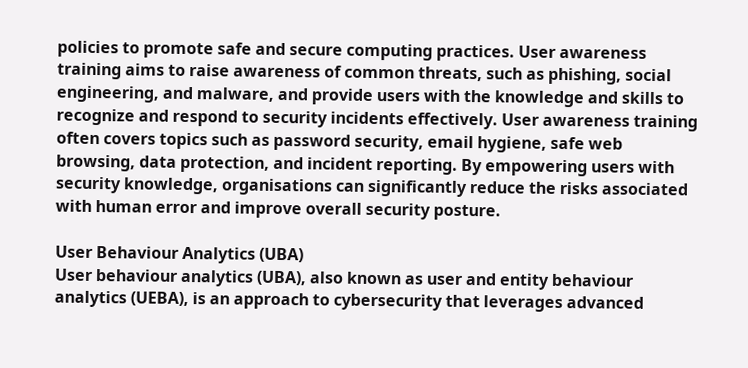policies to promote safe and secure computing practices. User awareness training aims to raise awareness of common threats, such as phishing, social engineering, and malware, and provide users with the knowledge and skills to recognize and respond to security incidents effectively. User awareness training often covers topics such as password security, email hygiene, safe web browsing, data protection, and incident reporting. By empowering users with security knowledge, organisations can significantly reduce the risks associated with human error and improve overall security posture.

User Behaviour Analytics (UBA)
User behaviour analytics (UBA), also known as user and entity behaviour analytics (UEBA), is an approach to cybersecurity that leverages advanced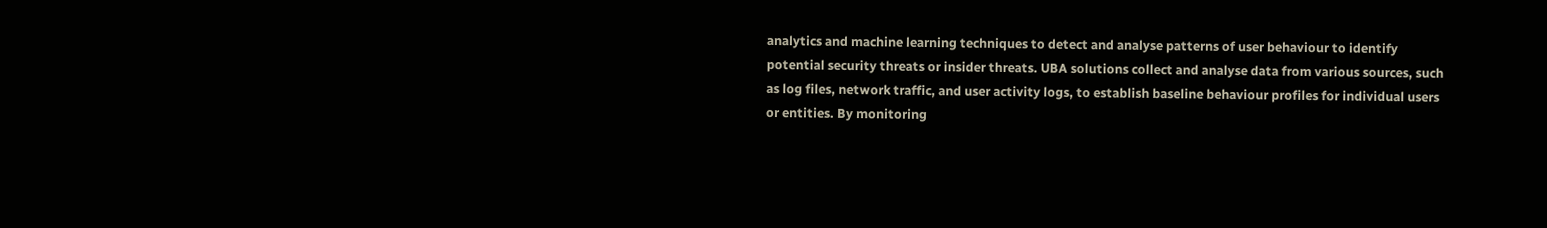analytics and machine learning techniques to detect and analyse patterns of user behaviour to identify potential security threats or insider threats. UBA solutions collect and analyse data from various sources, such as log files, network traffic, and user activity logs, to establish baseline behaviour profiles for individual users or entities. By monitoring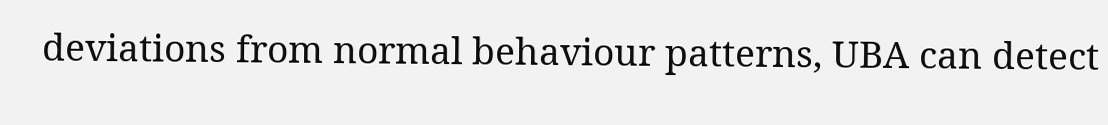deviations from normal behaviour patterns, UBA can detect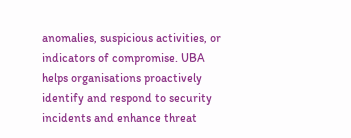anomalies, suspicious activities, or indicators of compromise. UBA helps organisations proactively identify and respond to security incidents and enhance threat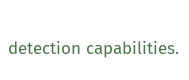detection capabilities.